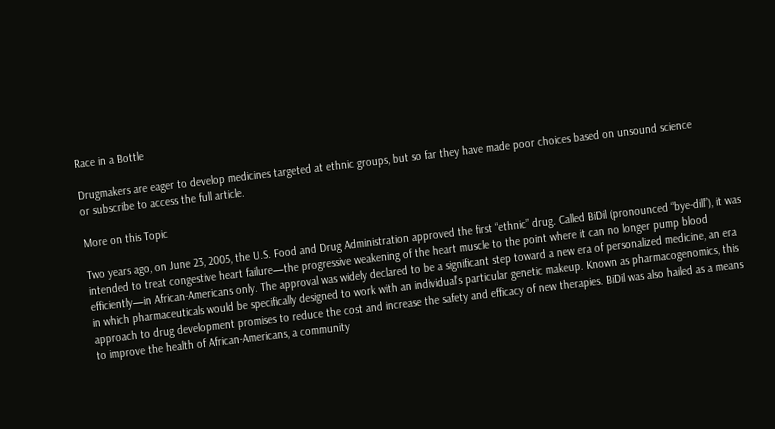Race in a Bottle

Drugmakers are eager to develop medicines targeted at ethnic groups, but so far they have made poor choices based on unsound science
or subscribe to access the full article.

More on this Topic

Two years ago, on June 23, 2005, the U.S. Food and Drug Administration approved the first “ethnic” drug. Called BiDil (pronounced “bye-dill”), it was intended to treat congestive heart failure—the progressive weakening of the heart muscle to the point where it can no longer pump blood efficiently—in African-Americans only. The approval was widely declared to be a significant step toward a new era of personalized medicine, an era in which pharmaceuticals would be specifically designed to work with an individual’s particular genetic makeup. Known as pharmacogenomics, this approach to drug development promises to reduce the cost and increase the safety and efficacy of new therapies. BiDil was also hailed as a means to improve the health of African-Americans, a community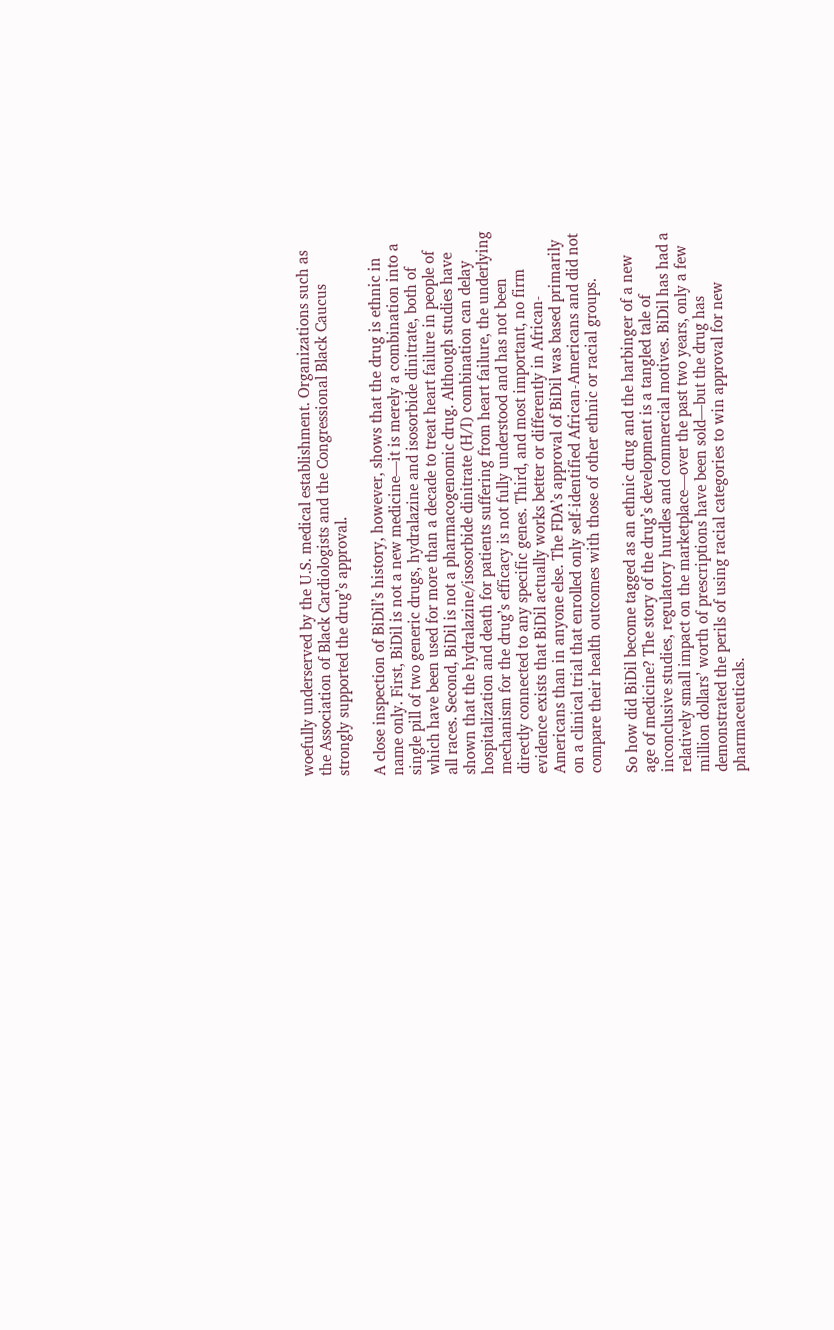woefully underserved by the U.S. medical establishment. Organizations such as the Association of Black Cardiologists and the Congressional Black Caucus strongly supported the drug’s approval.

A close inspection of BiDil’s history, however, shows that the drug is ethnic in name only. First, BiDil is not a new medicine—it is merely a combination into a single pill of two generic drugs, hydralazine and isosorbide dinitrate, both of which have been used for more than a decade to treat heart failure in people of all races. Second, BiDil is not a pharmacogenomic drug. Although studies have shown that the hydralazine/isosorbide dinitrate (H/I) combination can delay hospitalization and death for patients suffering from heart failure, the underlying mechanism for the drug’s efficacy is not fully understood and has not been directly connected to any specific genes. Third, and most important, no firm evidence exists that BiDil actually works better or differently in African-Americans than in anyone else. The FDA’s approval of BiDil was based primarily on a clinical trial that enrolled only self-identified African-Americans and did not compare their health outcomes with those of other ethnic or racial groups.

So how did BiDil become tagged as an ethnic drug and the harbinger of a new age of medicine? The story of the drug’s development is a tangled tale of inconclusive studies, regulatory hurdles and commercial motives. BiDil has had a relatively small impact on the marketplace—over the past two years, only a few million dollars’ worth of prescriptions have been sold—but the drug has demonstrated the perils of using racial categories to win approval for new pharmaceuticals.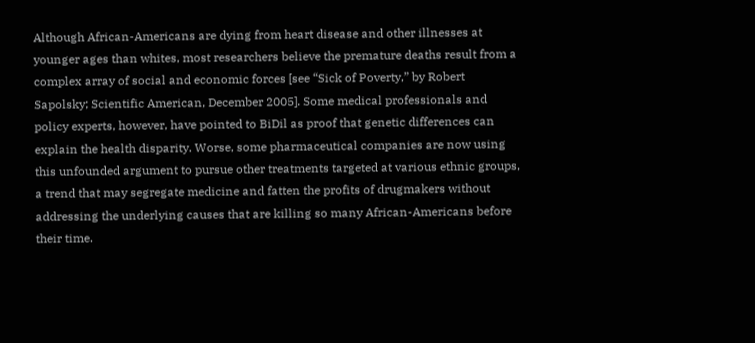Although African-Americans are dying from heart disease and other illnesses at younger ages than whites, most researchers believe the premature deaths result from a complex array of social and economic forces [see “Sick of Poverty,” by Robert Sapolsky; Scientific American, December 2005]. Some medical professionals and policy experts, however, have pointed to BiDil as proof that genetic differences can explain the health disparity. Worse, some pharmaceutical companies are now using this unfounded argument to pursue other treatments targeted at various ethnic groups, a trend that may segregate medicine and fatten the profits of drugmakers without addressing the underlying causes that are killing so many African-Americans before their time.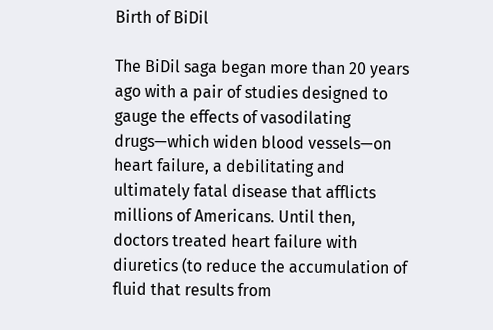Birth of BiDil

The BiDil saga began more than 20 years ago with a pair of studies designed to gauge the effects of vasodilating drugs—which widen blood vessels—on heart failure, a debilitating and ultimately fatal disease that afflicts millions of Americans. Until then, doctors treated heart failure with diuretics (to reduce the accumulation of fluid that results from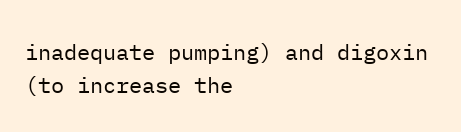inadequate pumping) and digoxin (to increase the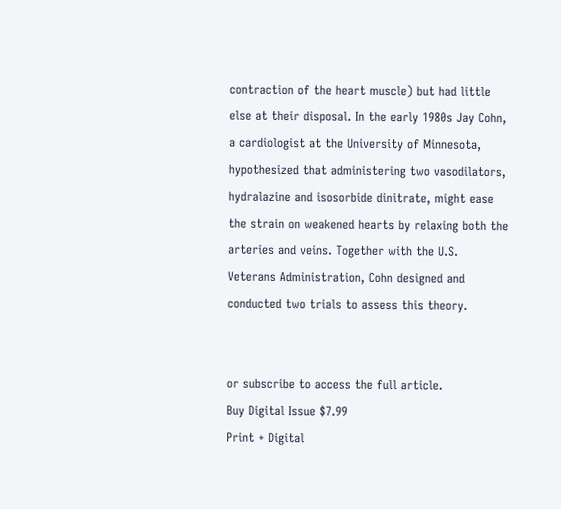contraction of the heart muscle) but had little else at their disposal. In the early 1980s Jay Cohn, a cardiologist at the University of Minnesota, hypothesized that administering two vasodilators, hydralazine and isosorbide dinitrate, might ease the strain on weakened hearts by relaxing both the arteries and veins. Together with the U.S. Veterans Administration, Cohn designed and conducted two trials to assess this theory.


or subscribe to access the full article.
Buy Digital Issue $7.99
Print + Digital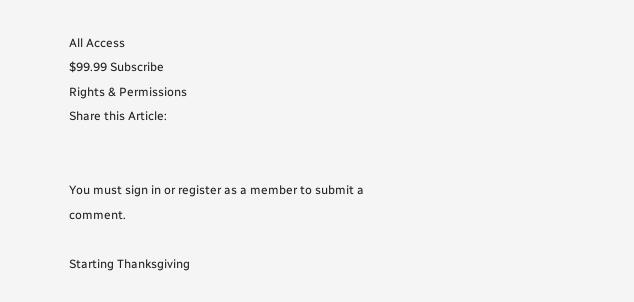All Access
$99.99 Subscribe
Rights & Permissions
Share this Article:


You must sign in or register as a member to submit a comment.

Starting Thanksgiving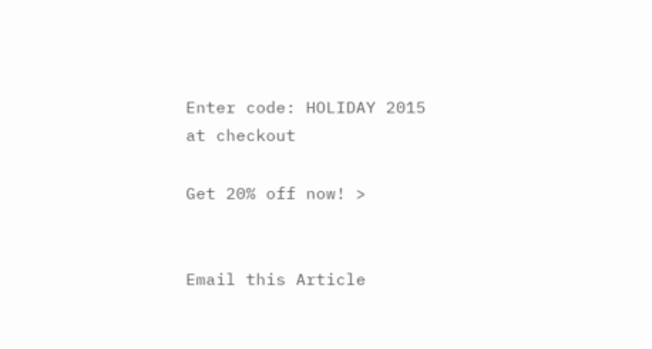Enter code: HOLIDAY 2015
at checkout

Get 20% off now! >


Email this Article